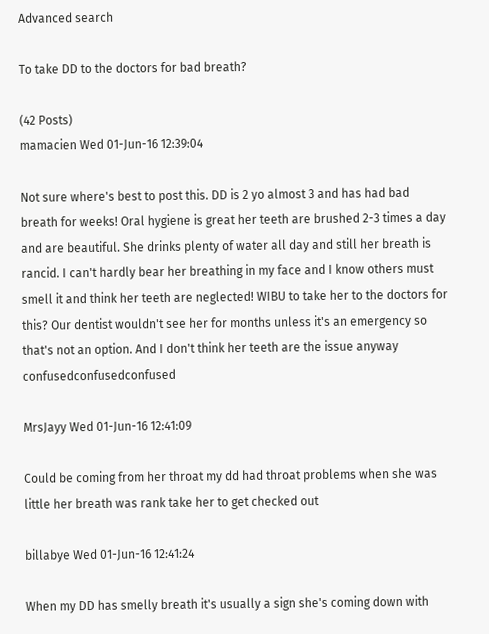Advanced search

To take DD to the doctors for bad breath?

(42 Posts)
mamacien Wed 01-Jun-16 12:39:04

Not sure where's best to post this. DD is 2 yo almost 3 and has had bad breath for weeks! Oral hygiene is great her teeth are brushed 2-3 times a day and are beautiful. She drinks plenty of water all day and still her breath is rancid. I can't hardly bear her breathing in my face and I know others must smell it and think her teeth are neglected! WIBU to take her to the doctors for this? Our dentist wouldn't see her for months unless it's an emergency so that's not an option. And I don't think her teeth are the issue anyway confusedconfusedconfused

MrsJayy Wed 01-Jun-16 12:41:09

Could be coming from her throat my dd had throat problems when she was little her breath was rank take her to get checked out

billabye Wed 01-Jun-16 12:41:24

When my DD has smelly breath it's usually a sign she's coming down with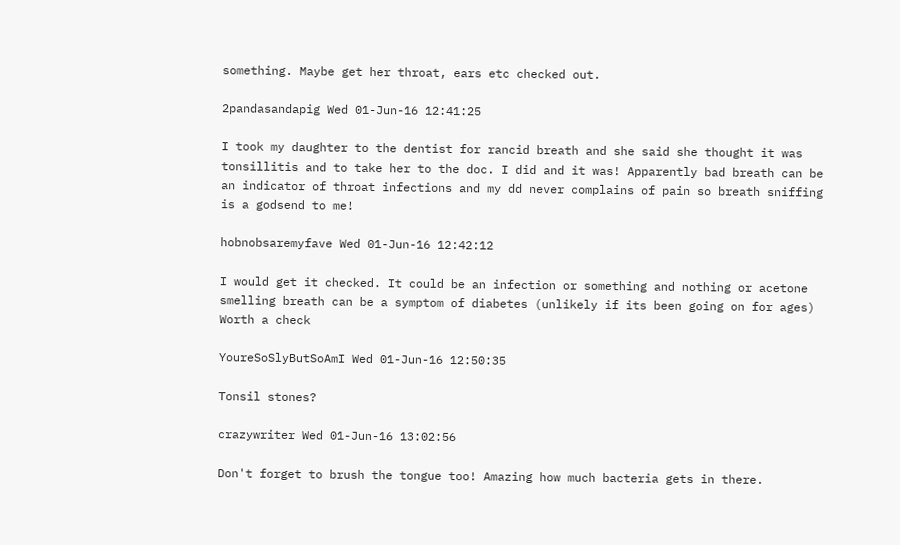something. Maybe get her throat, ears etc checked out.

2pandasandapig Wed 01-Jun-16 12:41:25

I took my daughter to the dentist for rancid breath and she said she thought it was tonsillitis and to take her to the doc. I did and it was! Apparently bad breath can be an indicator of throat infections and my dd never complains of pain so breath sniffing is a godsend to me!

hobnobsaremyfave Wed 01-Jun-16 12:42:12

I would get it checked. It could be an infection or something and nothing or acetone smelling breath can be a symptom of diabetes (unlikely if its been going on for ages)
Worth a check

YoureSoSlyButSoAmI Wed 01-Jun-16 12:50:35

Tonsil stones?

crazywriter Wed 01-Jun-16 13:02:56

Don't forget to brush the tongue too! Amazing how much bacteria gets in there.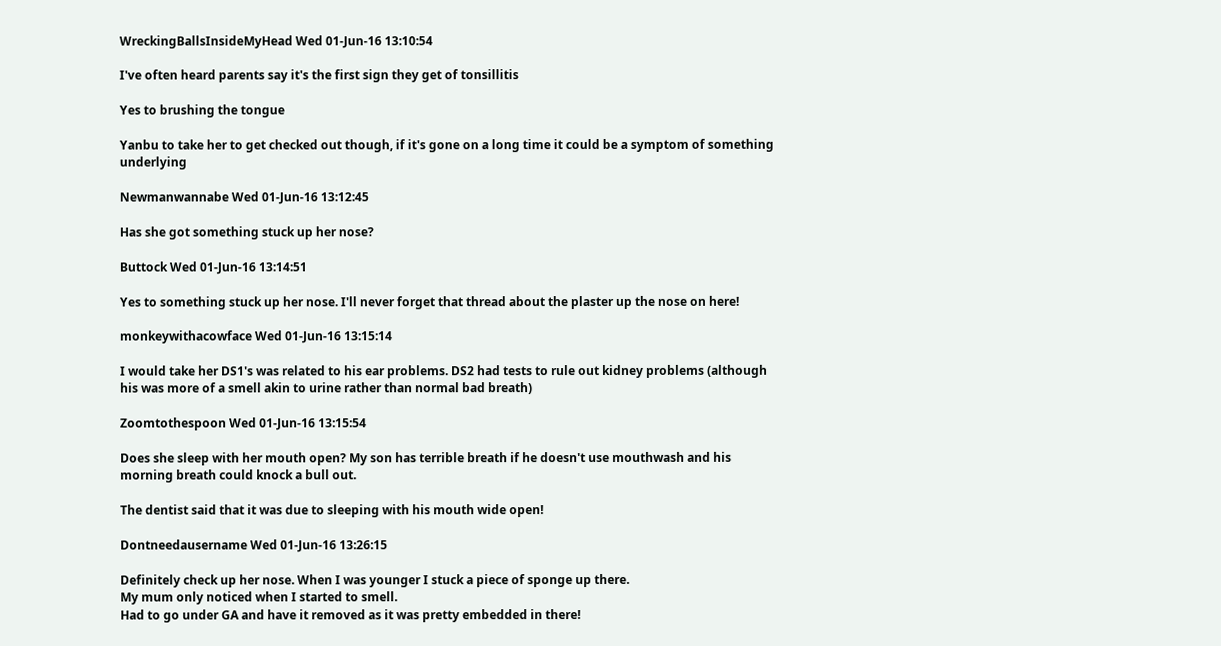WreckingBallsInsideMyHead Wed 01-Jun-16 13:10:54

I've often heard parents say it's the first sign they get of tonsillitis

Yes to brushing the tongue

Yanbu to take her to get checked out though, if it's gone on a long time it could be a symptom of something underlying

Newmanwannabe Wed 01-Jun-16 13:12:45

Has she got something stuck up her nose?

Buttock Wed 01-Jun-16 13:14:51

Yes to something stuck up her nose. I'll never forget that thread about the plaster up the nose on here!

monkeywithacowface Wed 01-Jun-16 13:15:14

I would take her DS1's was related to his ear problems. DS2 had tests to rule out kidney problems (although his was more of a smell akin to urine rather than normal bad breath)

Zoomtothespoon Wed 01-Jun-16 13:15:54

Does she sleep with her mouth open? My son has terrible breath if he doesn't use mouthwash and his morning breath could knock a bull out.

The dentist said that it was due to sleeping with his mouth wide open!

Dontneedausername Wed 01-Jun-16 13:26:15

Definitely check up her nose. When I was younger I stuck a piece of sponge up there.
My mum only noticed when I started to smell.
Had to go under GA and have it removed as it was pretty embedded in there!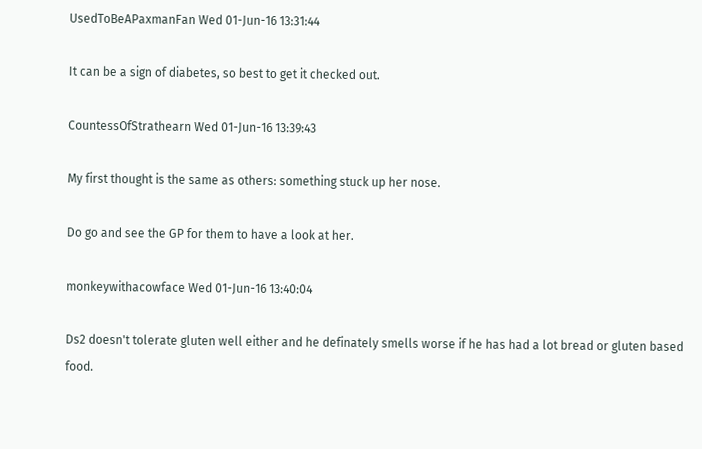UsedToBeAPaxmanFan Wed 01-Jun-16 13:31:44

It can be a sign of diabetes, so best to get it checked out.

CountessOfStrathearn Wed 01-Jun-16 13:39:43

My first thought is the same as others: something stuck up her nose.

Do go and see the GP for them to have a look at her.

monkeywithacowface Wed 01-Jun-16 13:40:04

Ds2 doesn't tolerate gluten well either and he definately smells worse if he has had a lot bread or gluten based food.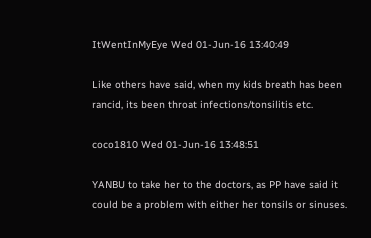ItWentInMyEye Wed 01-Jun-16 13:40:49

Like others have said, when my kids breath has been rancid, its been throat infections/tonsilitis etc.

coco1810 Wed 01-Jun-16 13:48:51

YANBU to take her to the doctors, as PP have said it could be a problem with either her tonsils or sinuses.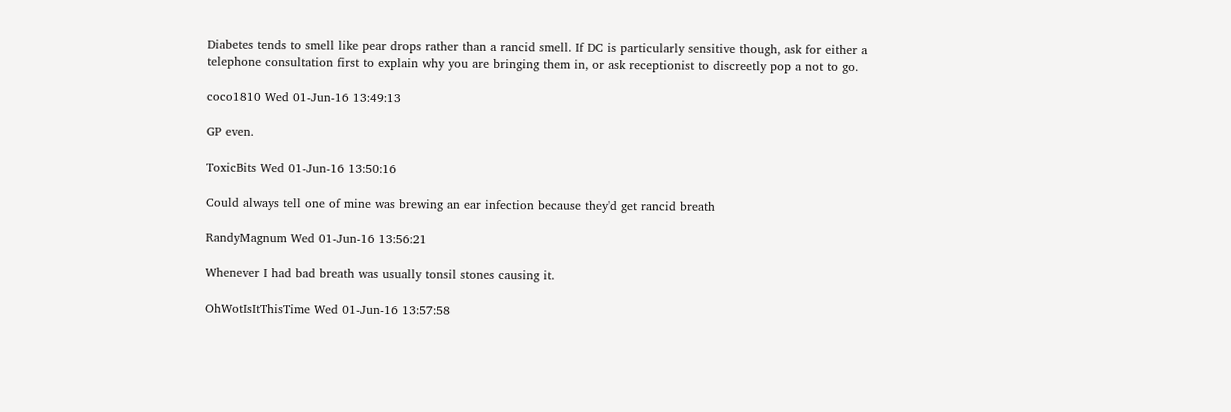Diabetes tends to smell like pear drops rather than a rancid smell. If DC is particularly sensitive though, ask for either a telephone consultation first to explain why you are bringing them in, or ask receptionist to discreetly pop a not to go.

coco1810 Wed 01-Jun-16 13:49:13

GP even.

ToxicBits Wed 01-Jun-16 13:50:16

Could always tell one of mine was brewing an ear infection because they'd get rancid breath

RandyMagnum Wed 01-Jun-16 13:56:21

Whenever I had bad breath was usually tonsil stones causing it.

OhWotIsItThisTime Wed 01-Jun-16 13:57:58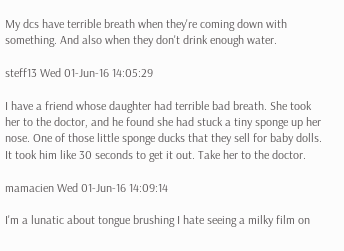My dcs have terrible breath when they're coming down with something. And also when they don't drink enough water.

steff13 Wed 01-Jun-16 14:05:29

I have a friend whose daughter had terrible bad breath. She took her to the doctor, and he found she had stuck a tiny sponge up her nose. One of those little sponge ducks that they sell for baby dolls. It took him like 30 seconds to get it out. Take her to the doctor.

mamacien Wed 01-Jun-16 14:09:14

I'm a lunatic about tongue brushing I hate seeing a milky film on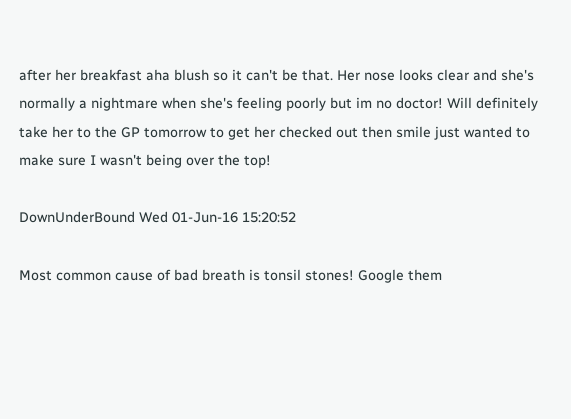after her breakfast aha blush so it can't be that. Her nose looks clear and she's normally a nightmare when she's feeling poorly but im no doctor! Will definitely take her to the GP tomorrow to get her checked out then smile just wanted to make sure I wasn't being over the top!

DownUnderBound Wed 01-Jun-16 15:20:52

Most common cause of bad breath is tonsil stones! Google them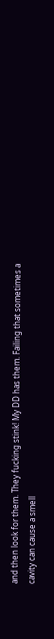and then look for them. They fucking stink! My DD has them. Failing that sometimes a cavity can cause a smell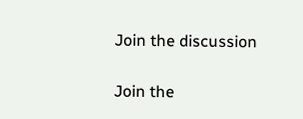Join the discussion

Join the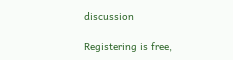discussion

Registering is free,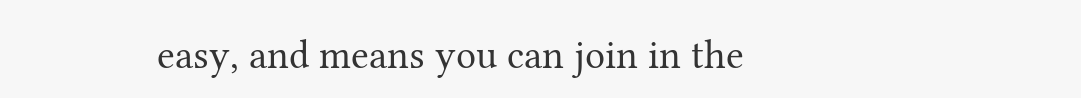easy, and means you can join in the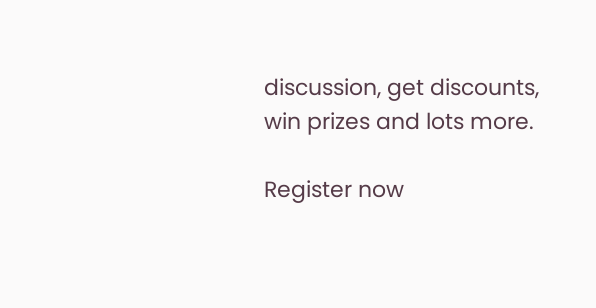discussion, get discounts, win prizes and lots more.

Register now